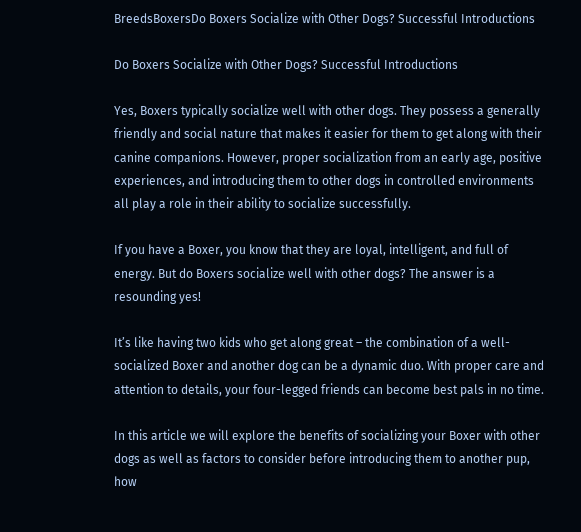BreedsBoxersDo Boxers Socialize with Other Dogs? Successful Introductions

Do Boxers Socialize with Other Dogs? Successful Introductions

Yes, Boxers typically socialize well with other dogs. They possess a generally friendly and social nature that makes it easier for them to get along with their canine companions. However, proper socialization from an early age, positive experiences, and introducing them to other dogs in controlled environments all play a role in their ability to socialize successfully.

If you have a Boxer, you know that they are loyal, intelligent, and full of energy. But do Boxers socialize well with other dogs? The answer is a resounding yes!

It’s like having two kids who get along great – the combination of a well-socialized Boxer and another dog can be a dynamic duo. With proper care and attention to details, your four-legged friends can become best pals in no time.

In this article we will explore the benefits of socializing your Boxer with other dogs as well as factors to consider before introducing them to another pup, how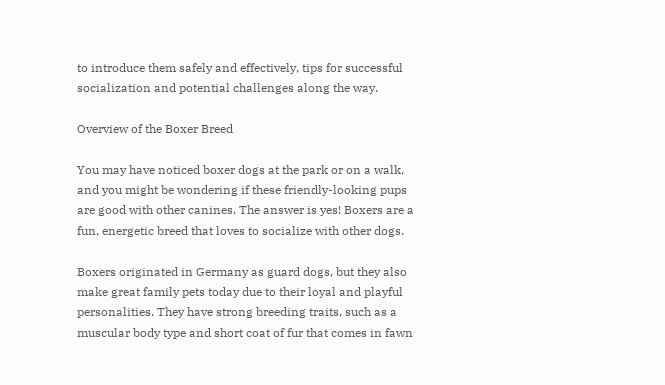to introduce them safely and effectively, tips for successful socialization and potential challenges along the way.

Overview of the Boxer Breed

You may have noticed boxer dogs at the park or on a walk, and you might be wondering if these friendly-looking pups are good with other canines. The answer is yes! Boxers are a fun, energetic breed that loves to socialize with other dogs.

Boxers originated in Germany as guard dogs, but they also make great family pets today due to their loyal and playful personalities. They have strong breeding traits, such as a muscular body type and short coat of fur that comes in fawn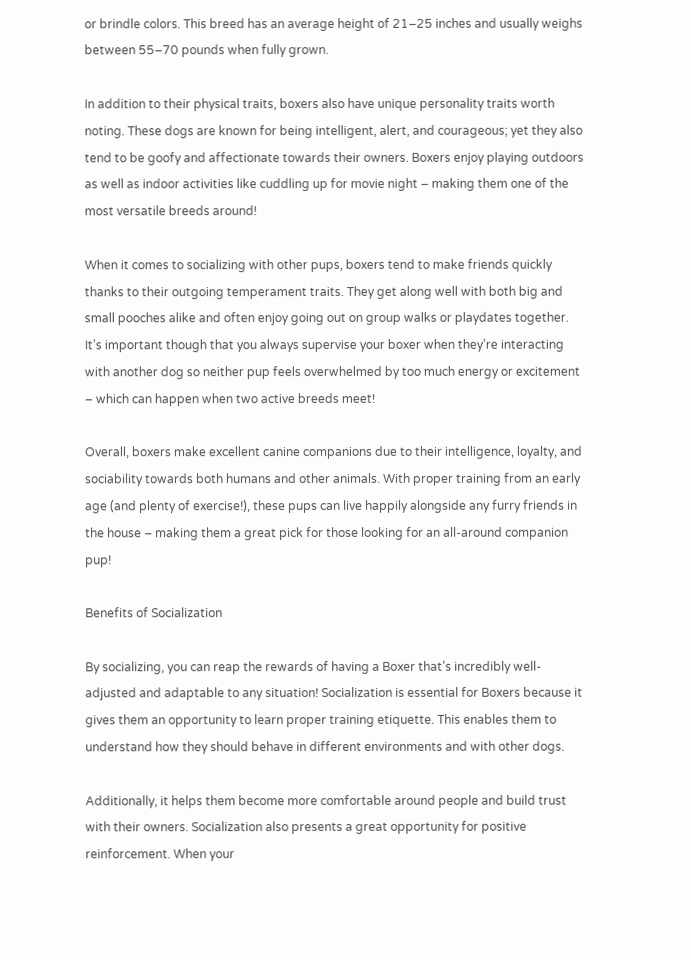or brindle colors. This breed has an average height of 21–25 inches and usually weighs between 55–70 pounds when fully grown.

In addition to their physical traits, boxers also have unique personality traits worth noting. These dogs are known for being intelligent, alert, and courageous; yet they also tend to be goofy and affectionate towards their owners. Boxers enjoy playing outdoors as well as indoor activities like cuddling up for movie night – making them one of the most versatile breeds around!

When it comes to socializing with other pups, boxers tend to make friends quickly thanks to their outgoing temperament traits. They get along well with both big and small pooches alike and often enjoy going out on group walks or playdates together. It’s important though that you always supervise your boxer when they’re interacting with another dog so neither pup feels overwhelmed by too much energy or excitement – which can happen when two active breeds meet!

Overall, boxers make excellent canine companions due to their intelligence, loyalty, and sociability towards both humans and other animals. With proper training from an early age (and plenty of exercise!), these pups can live happily alongside any furry friends in the house – making them a great pick for those looking for an all-around companion pup!

Benefits of Socialization

By socializing, you can reap the rewards of having a Boxer that’s incredibly well-adjusted and adaptable to any situation! Socialization is essential for Boxers because it gives them an opportunity to learn proper training etiquette. This enables them to understand how they should behave in different environments and with other dogs.

Additionally, it helps them become more comfortable around people and build trust with their owners. Socialization also presents a great opportunity for positive reinforcement. When your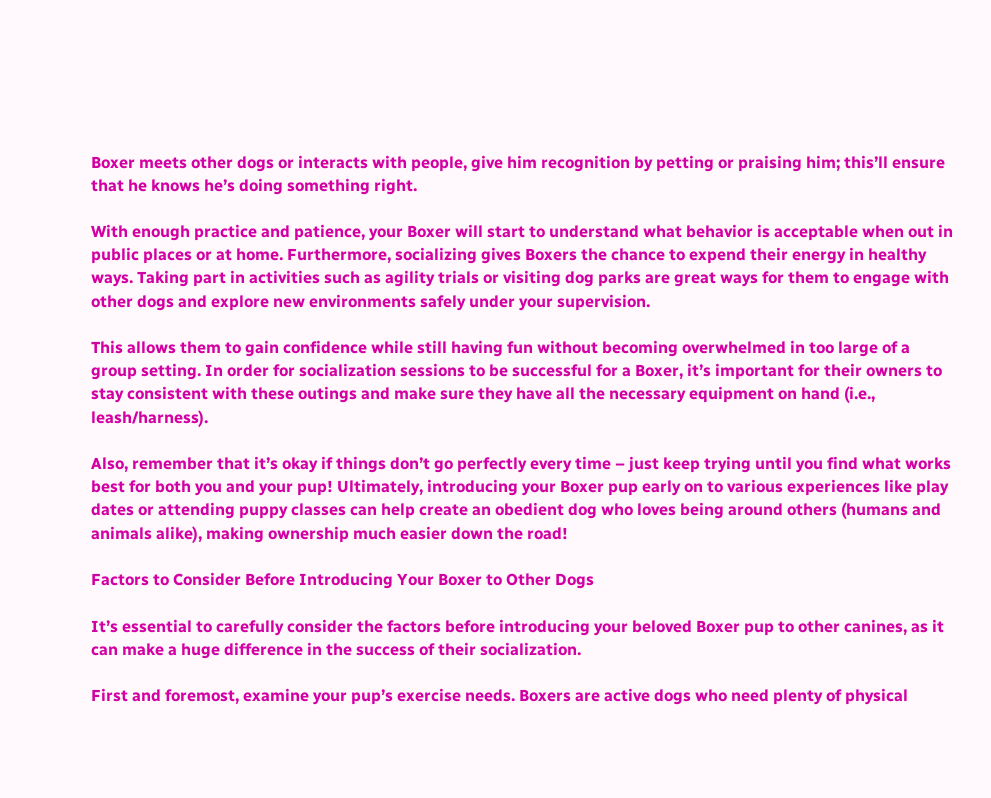Boxer meets other dogs or interacts with people, give him recognition by petting or praising him; this’ll ensure that he knows he’s doing something right.

With enough practice and patience, your Boxer will start to understand what behavior is acceptable when out in public places or at home. Furthermore, socializing gives Boxers the chance to expend their energy in healthy ways. Taking part in activities such as agility trials or visiting dog parks are great ways for them to engage with other dogs and explore new environments safely under your supervision.

This allows them to gain confidence while still having fun without becoming overwhelmed in too large of a group setting. In order for socialization sessions to be successful for a Boxer, it’s important for their owners to stay consistent with these outings and make sure they have all the necessary equipment on hand (i.e., leash/harness).

Also, remember that it’s okay if things don’t go perfectly every time – just keep trying until you find what works best for both you and your pup! Ultimately, introducing your Boxer pup early on to various experiences like play dates or attending puppy classes can help create an obedient dog who loves being around others (humans and animals alike), making ownership much easier down the road!

Factors to Consider Before Introducing Your Boxer to Other Dogs

It’s essential to carefully consider the factors before introducing your beloved Boxer pup to other canines, as it can make a huge difference in the success of their socialization.

First and foremost, examine your pup’s exercise needs. Boxers are active dogs who need plenty of physical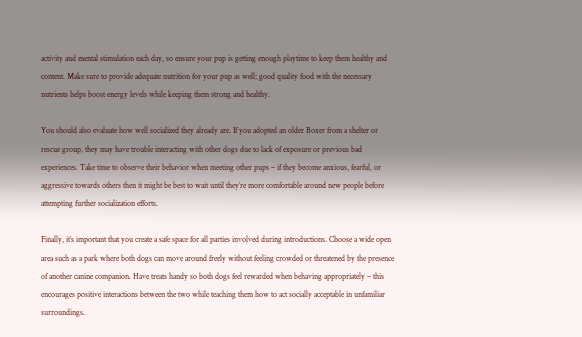activity and mental stimulation each day, so ensure your pup is getting enough playtime to keep them healthy and content. Make sure to provide adequate nutrition for your pup as well; good quality food with the necessary nutrients helps boost energy levels while keeping them strong and healthy.

You should also evaluate how well socialized they already are. If you adopted an older Boxer from a shelter or rescue group, they may have trouble interacting with other dogs due to lack of exposure or previous bad experiences. Take time to observe their behavior when meeting other pups – if they become anxious, fearful, or aggressive towards others then it might be best to wait until they’re more comfortable around new people before attempting further socialization efforts.

Finally, it’s important that you create a safe space for all parties involved during introductions. Choose a wide open area such as a park where both dogs can move around freely without feeling crowded or threatened by the presence of another canine companion. Have treats handy so both dogs feel rewarded when behaving appropriately – this encourages positive interactions between the two while teaching them how to act socially acceptable in unfamiliar surroundings.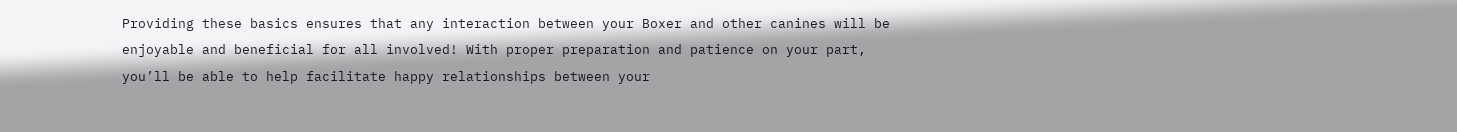Providing these basics ensures that any interaction between your Boxer and other canines will be enjoyable and beneficial for all involved! With proper preparation and patience on your part, you’ll be able to help facilitate happy relationships between your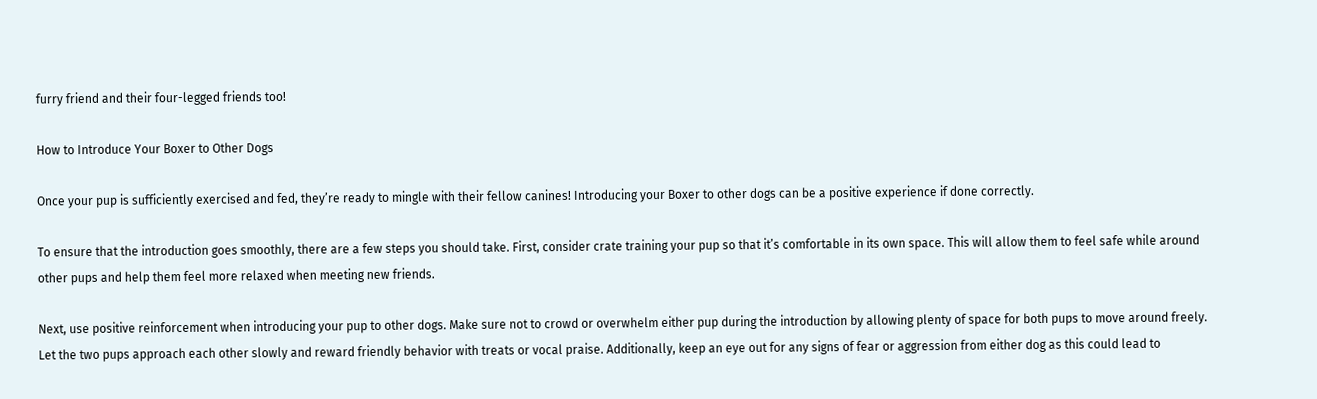furry friend and their four-legged friends too!

How to Introduce Your Boxer to Other Dogs

Once your pup is sufficiently exercised and fed, they’re ready to mingle with their fellow canines! Introducing your Boxer to other dogs can be a positive experience if done correctly.

To ensure that the introduction goes smoothly, there are a few steps you should take. First, consider crate training your pup so that it’s comfortable in its own space. This will allow them to feel safe while around other pups and help them feel more relaxed when meeting new friends.

Next, use positive reinforcement when introducing your pup to other dogs. Make sure not to crowd or overwhelm either pup during the introduction by allowing plenty of space for both pups to move around freely. Let the two pups approach each other slowly and reward friendly behavior with treats or vocal praise. Additionally, keep an eye out for any signs of fear or aggression from either dog as this could lead to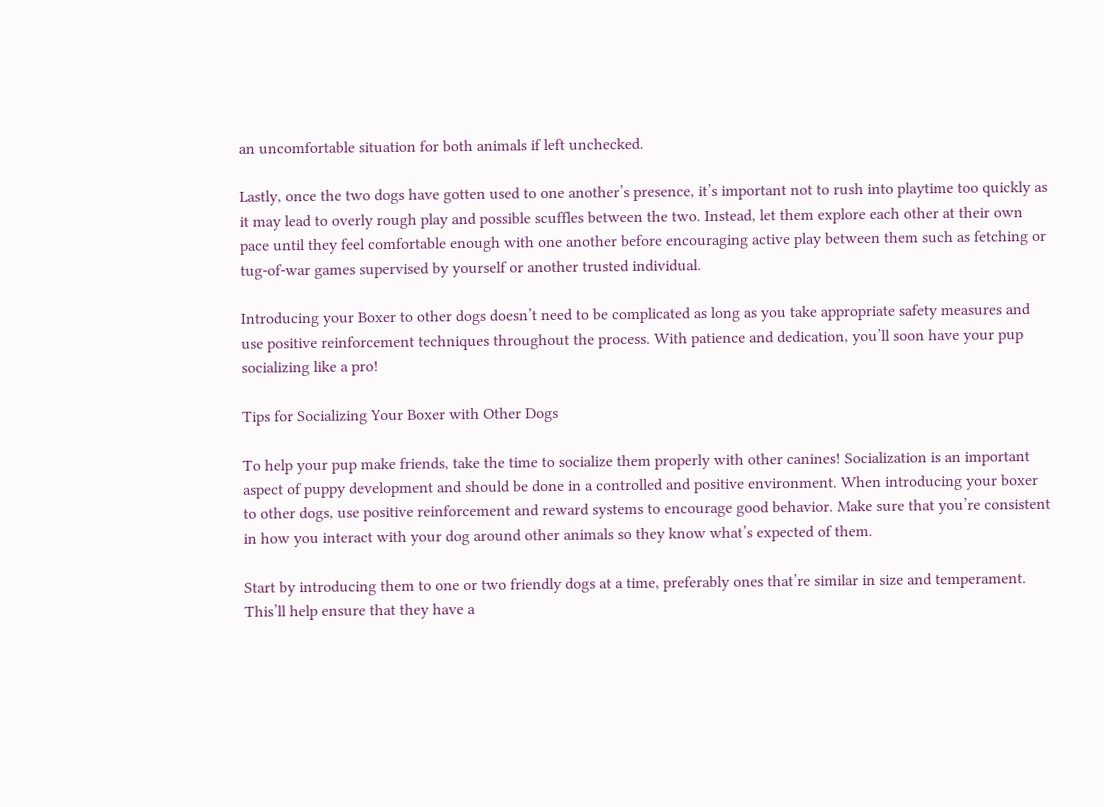an uncomfortable situation for both animals if left unchecked.

Lastly, once the two dogs have gotten used to one another’s presence, it’s important not to rush into playtime too quickly as it may lead to overly rough play and possible scuffles between the two. Instead, let them explore each other at their own pace until they feel comfortable enough with one another before encouraging active play between them such as fetching or tug-of-war games supervised by yourself or another trusted individual.

Introducing your Boxer to other dogs doesn’t need to be complicated as long as you take appropriate safety measures and use positive reinforcement techniques throughout the process. With patience and dedication, you’ll soon have your pup socializing like a pro!

Tips for Socializing Your Boxer with Other Dogs

To help your pup make friends, take the time to socialize them properly with other canines! Socialization is an important aspect of puppy development and should be done in a controlled and positive environment. When introducing your boxer to other dogs, use positive reinforcement and reward systems to encourage good behavior. Make sure that you’re consistent in how you interact with your dog around other animals so they know what’s expected of them.

Start by introducing them to one or two friendly dogs at a time, preferably ones that’re similar in size and temperament. This’ll help ensure that they have a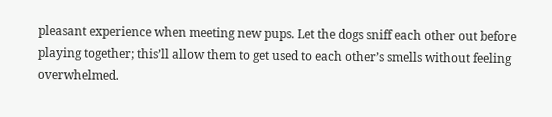pleasant experience when meeting new pups. Let the dogs sniff each other out before playing together; this’ll allow them to get used to each other’s smells without feeling overwhelmed.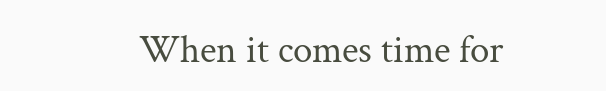When it comes time for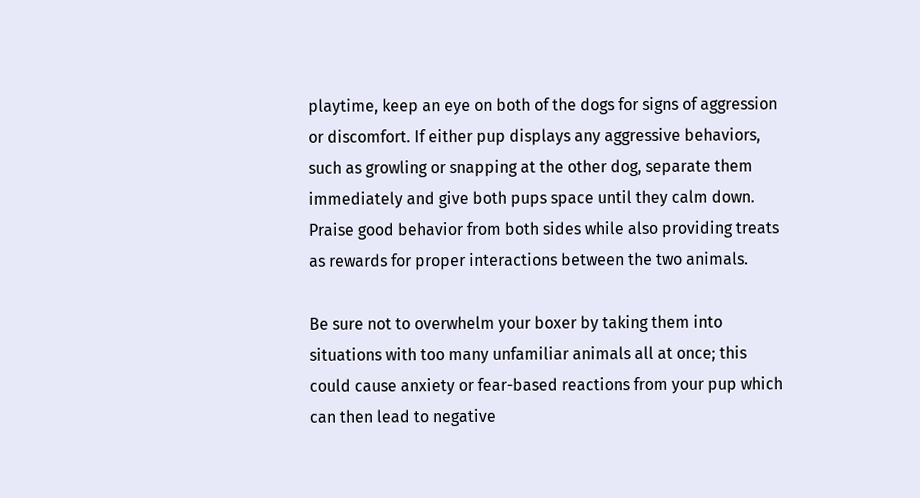playtime, keep an eye on both of the dogs for signs of aggression or discomfort. If either pup displays any aggressive behaviors, such as growling or snapping at the other dog, separate them immediately and give both pups space until they calm down. Praise good behavior from both sides while also providing treats as rewards for proper interactions between the two animals.

Be sure not to overwhelm your boxer by taking them into situations with too many unfamiliar animals all at once; this could cause anxiety or fear-based reactions from your pup which can then lead to negative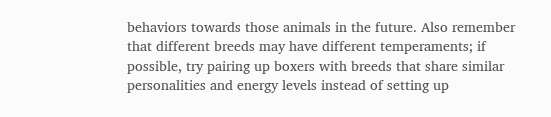behaviors towards those animals in the future. Also remember that different breeds may have different temperaments; if possible, try pairing up boxers with breeds that share similar personalities and energy levels instead of setting up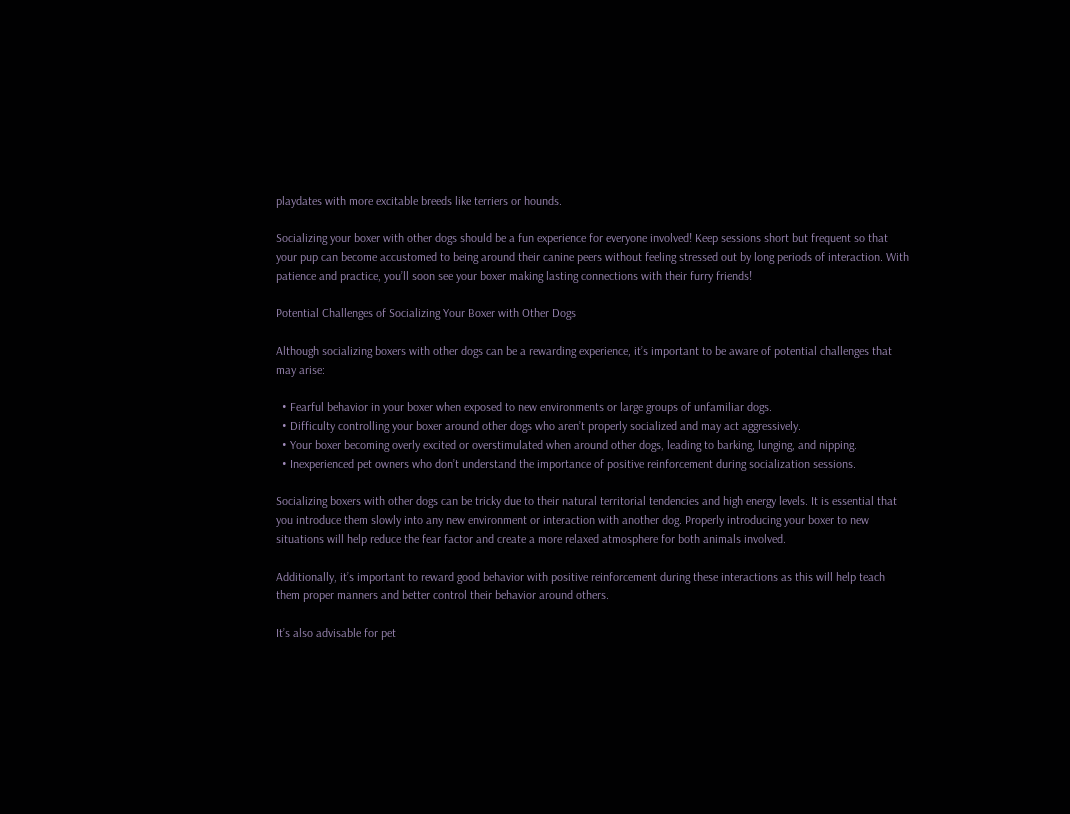playdates with more excitable breeds like terriers or hounds.

Socializing your boxer with other dogs should be a fun experience for everyone involved! Keep sessions short but frequent so that your pup can become accustomed to being around their canine peers without feeling stressed out by long periods of interaction. With patience and practice, you’ll soon see your boxer making lasting connections with their furry friends!

Potential Challenges of Socializing Your Boxer with Other Dogs

Although socializing boxers with other dogs can be a rewarding experience, it’s important to be aware of potential challenges that may arise:

  • Fearful behavior in your boxer when exposed to new environments or large groups of unfamiliar dogs.
  • Difficulty controlling your boxer around other dogs who aren’t properly socialized and may act aggressively.
  • Your boxer becoming overly excited or overstimulated when around other dogs, leading to barking, lunging, and nipping.
  • Inexperienced pet owners who don’t understand the importance of positive reinforcement during socialization sessions.

Socializing boxers with other dogs can be tricky due to their natural territorial tendencies and high energy levels. It is essential that you introduce them slowly into any new environment or interaction with another dog. Properly introducing your boxer to new situations will help reduce the fear factor and create a more relaxed atmosphere for both animals involved.

Additionally, it’s important to reward good behavior with positive reinforcement during these interactions as this will help teach them proper manners and better control their behavior around others.

It’s also advisable for pet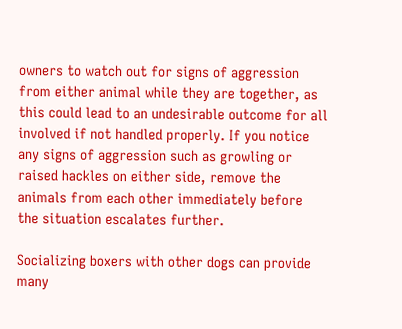owners to watch out for signs of aggression from either animal while they are together, as this could lead to an undesirable outcome for all involved if not handled properly. If you notice any signs of aggression such as growling or raised hackles on either side, remove the animals from each other immediately before the situation escalates further.

Socializing boxers with other dogs can provide many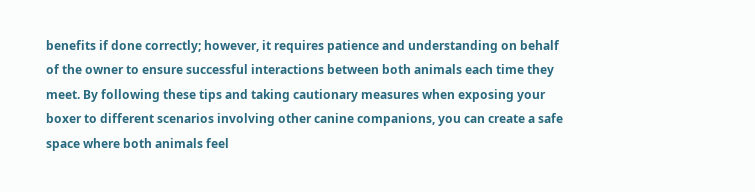benefits if done correctly; however, it requires patience and understanding on behalf of the owner to ensure successful interactions between both animals each time they meet. By following these tips and taking cautionary measures when exposing your boxer to different scenarios involving other canine companions, you can create a safe space where both animals feel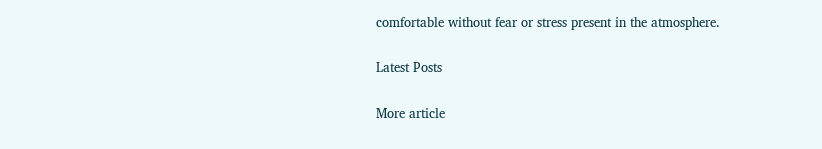comfortable without fear or stress present in the atmosphere.

Latest Posts

More article